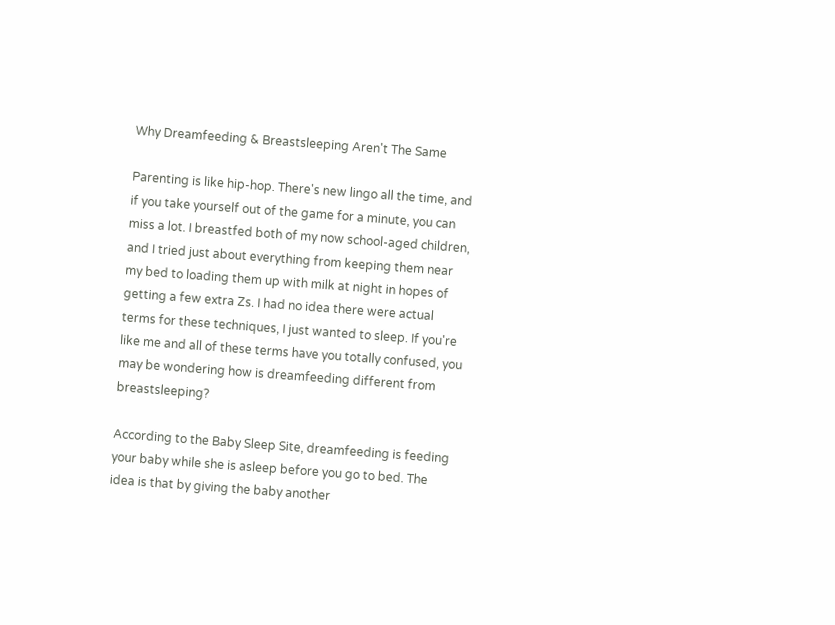Why Dreamfeeding & Breastsleeping Aren't The Same

Parenting is like hip-hop. There's new lingo all the time, and if you take yourself out of the game for a minute, you can miss a lot. I breastfed both of my now school-aged children, and I tried just about everything from keeping them near my bed to loading them up with milk at night in hopes of getting a few extra Zs. I had no idea there were actual terms for these techniques, I just wanted to sleep. If you're like me and all of these terms have you totally confused, you may be wondering how is dreamfeeding different from breastsleeping?

According to the Baby Sleep Site, dreamfeeding is feeding your baby while she is asleep before you go to bed. The idea is that by giving the baby another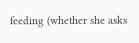feeding (whether she asks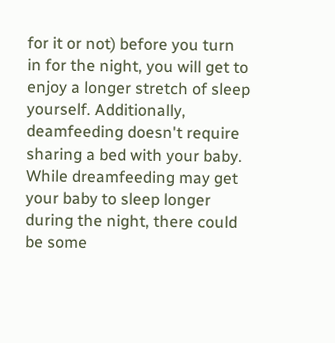for it or not) before you turn in for the night, you will get to enjoy a longer stretch of sleep yourself. Additionally, deamfeeding doesn't require sharing a bed with your baby. While dreamfeeding may get your baby to sleep longer during the night, there could be some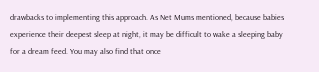drawbacks to implementing this approach. As Net Mums mentioned, because babies experience their deepest sleep at night, it may be difficult to wake a sleeping baby for a dream feed. You may also find that once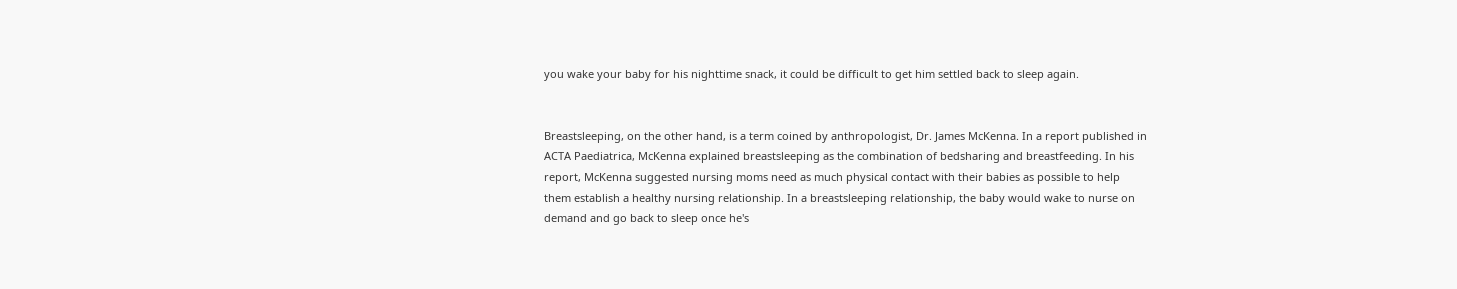you wake your baby for his nighttime snack, it could be difficult to get him settled back to sleep again.


Breastsleeping, on the other hand, is a term coined by anthropologist, Dr. James McKenna. In a report published in ACTA Paediatrica, McKenna explained breastsleeping as the combination of bedsharing and breastfeeding. In his report, McKenna suggested nursing moms need as much physical contact with their babies as possible to help them establish a healthy nursing relationship. In a breastsleeping relationship, the baby would wake to nurse on demand and go back to sleep once he's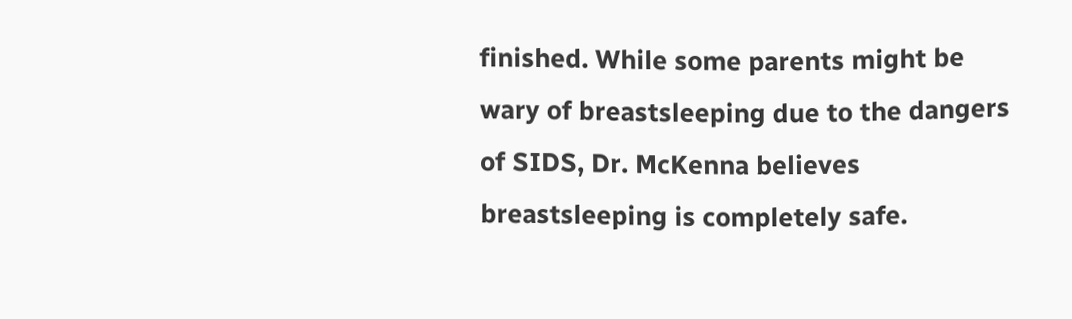finished. While some parents might be wary of breastsleeping due to the dangers of SIDS, Dr. McKenna believes breastsleeping is completely safe.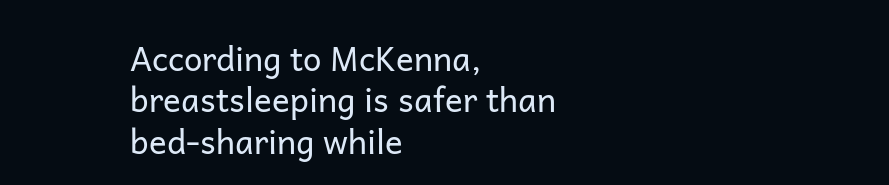According to McKenna, breastsleeping is safer than bed-sharing while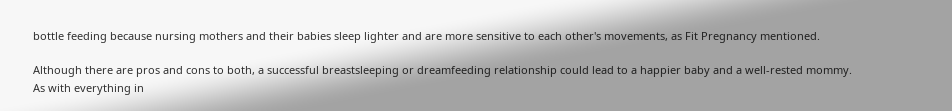bottle feeding because nursing mothers and their babies sleep lighter and are more sensitive to each other's movements, as Fit Pregnancy mentioned.

Although there are pros and cons to both, a successful breastsleeping or dreamfeeding relationship could lead to a happier baby and a well-rested mommy. As with everything in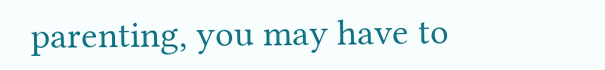parenting, you may have to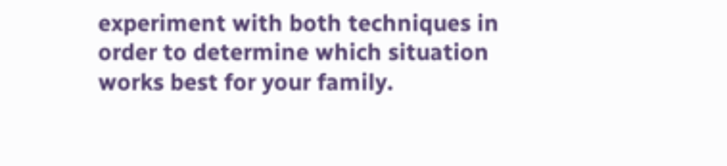experiment with both techniques in order to determine which situation works best for your family.